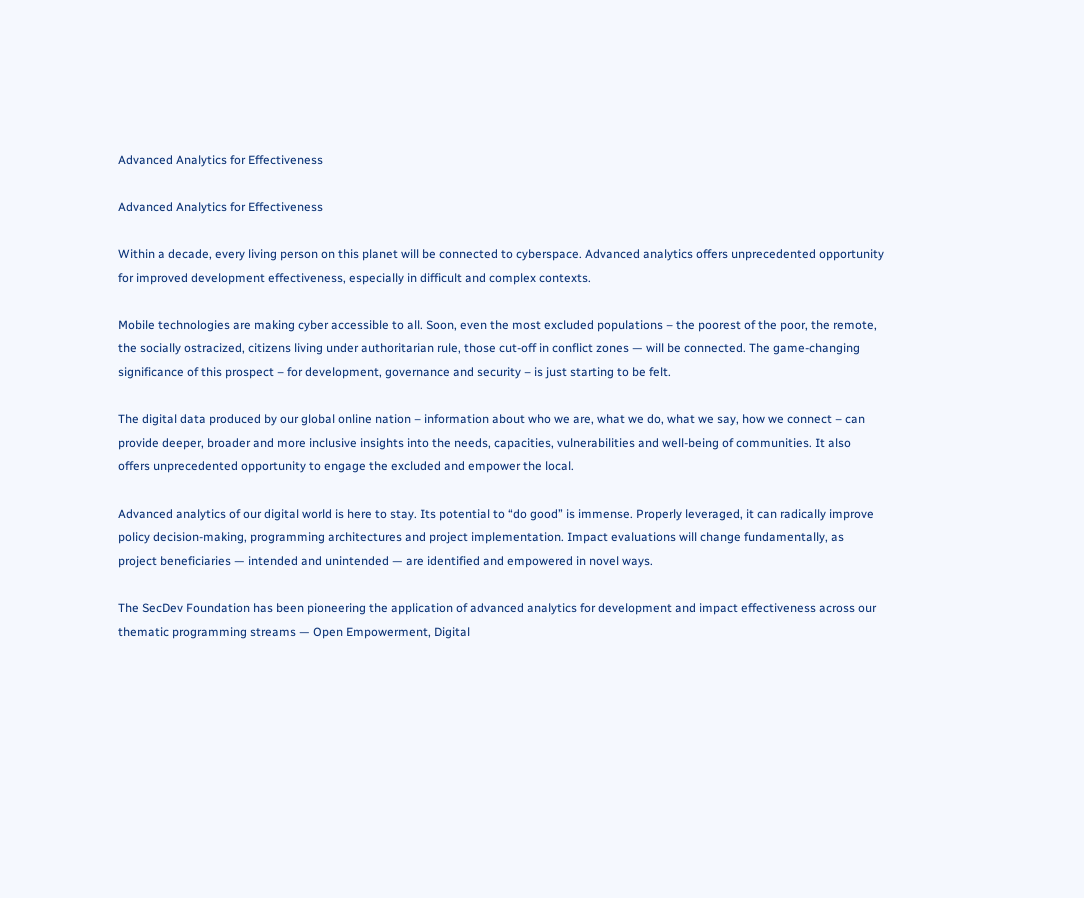Advanced Analytics for Effectiveness

Advanced Analytics for Effectiveness

Within a decade, every living person on this planet will be connected to cyberspace. Advanced analytics offers unprecedented opportunity for improved development effectiveness, especially in difficult and complex contexts.

Mobile technologies are making cyber accessible to all. Soon, even the most excluded populations – the poorest of the poor, the remote, the socially ostracized, citizens living under authoritarian rule, those cut-off in conflict zones — will be connected. The game-changing significance of this prospect – for development, governance and security – is just starting to be felt.

The digital data produced by our global online nation – information about who we are, what we do, what we say, how we connect – can provide deeper, broader and more inclusive insights into the needs, capacities, vulnerabilities and well-being of communities. It also offers unprecedented opportunity to engage the excluded and empower the local.

Advanced analytics of our digital world is here to stay. Its potential to “do good” is immense. Properly leveraged, it can radically improve policy decision-making, programming architectures and project implementation. Impact evaluations will change fundamentally, as project beneficiaries — intended and unintended — are identified and empowered in novel ways.

The SecDev Foundation has been pioneering the application of advanced analytics for development and impact effectiveness across our thematic programming streams — Open Empowerment, Digital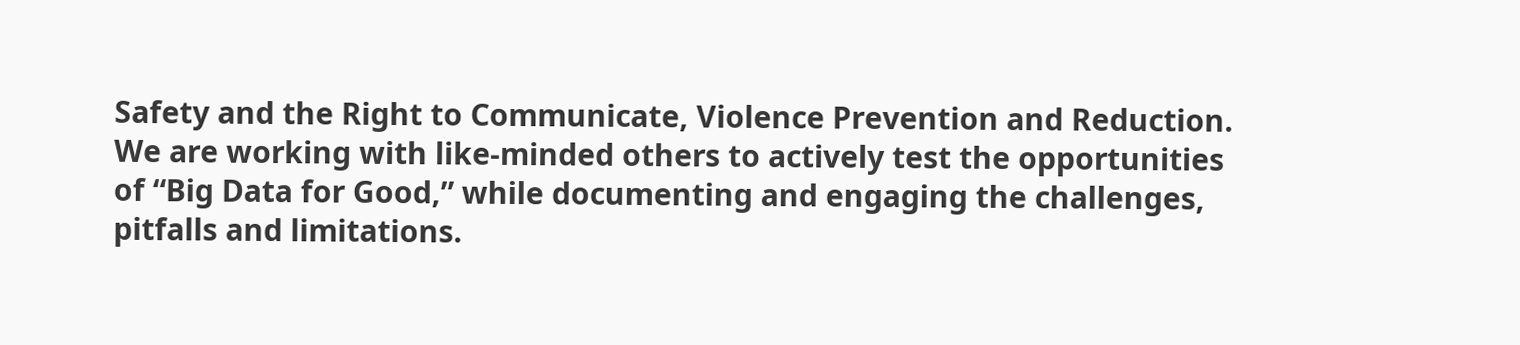Safety and the Right to Communicate, Violence Prevention and Reduction. We are working with like-minded others to actively test the opportunities of “Big Data for Good,” while documenting and engaging the challenges, pitfalls and limitations.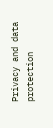Privacy and data protection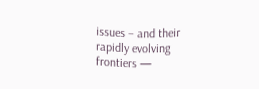issues – and their rapidly evolving frontiers —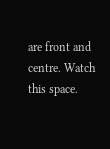are front and centre. Watch this space.